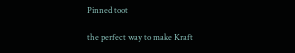Pinned toot

the perfect way to make Kraft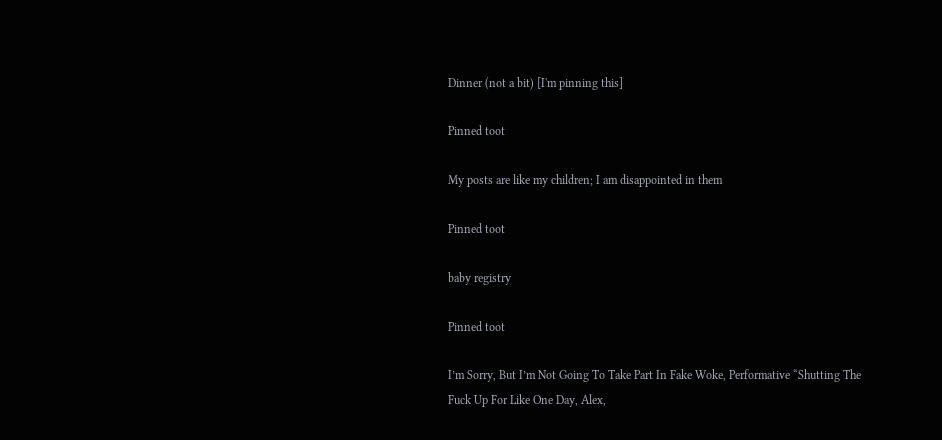Dinner (not a bit) [I'm pinning this]

Pinned toot

My posts are like my children; I am disappointed in them

Pinned toot

baby registry

Pinned toot

I’m Sorry, But I’m Not Going To Take Part In Fake Woke, Performative “Shutting The Fuck Up For Like One Day, Alex,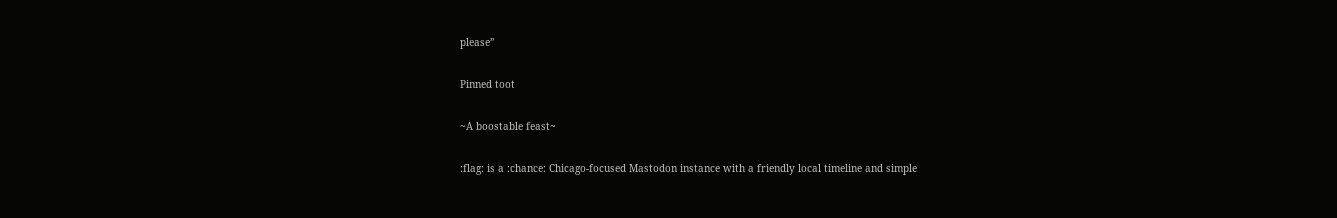please”

Pinned toot

~A boostable feast~

:flag: is a :chance: Chicago-focused Mastodon instance with a friendly local timeline and simple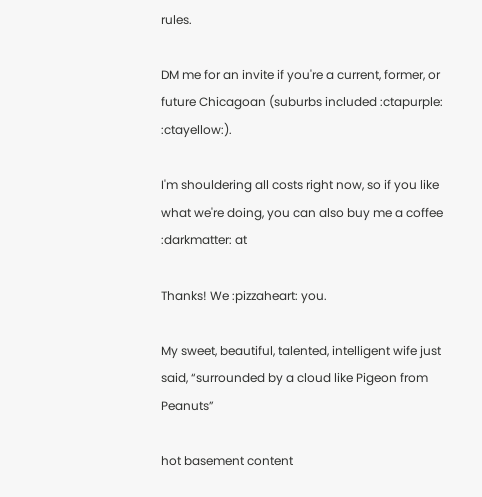rules.

DM me for an invite if you're a current, former, or future Chicagoan (suburbs included :ctapurple: :ctayellow:).

I'm shouldering all costs right now, so if you like what we're doing, you can also buy me a coffee :darkmatter: at

Thanks! We :pizzaheart: you.

My sweet, beautiful, talented, intelligent wife just said, “surrounded by a cloud like Pigeon from Peanuts”

hot basement content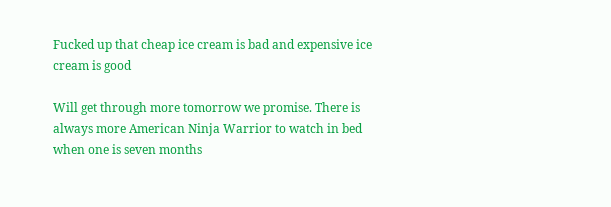Fucked up that cheap ice cream is bad and expensive ice cream is good

Will get through more tomorrow we promise. There is always more American Ninja Warrior to watch in bed when one is seven months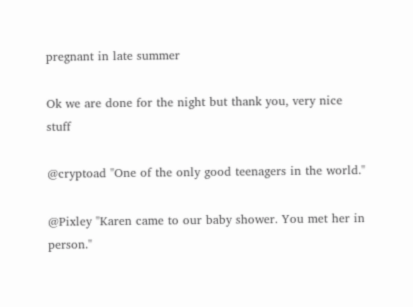pregnant in late summer

Ok we are done for the night but thank you, very nice stuff

@cryptoad "One of the only good teenagers in the world."

@Pixley "Karen came to our baby shower. You met her in person."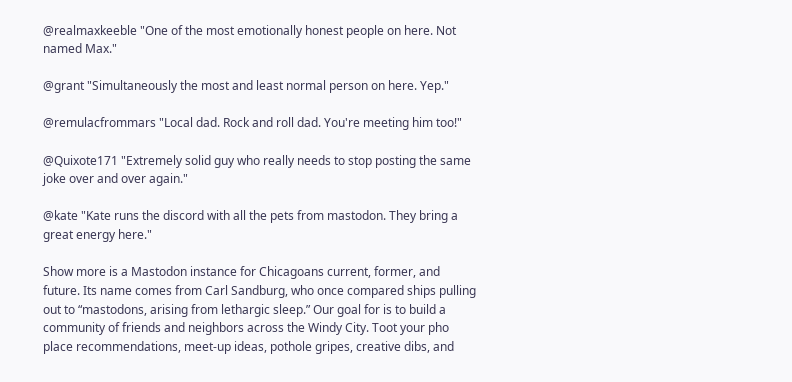@realmaxkeeble "One of the most emotionally honest people on here. Not named Max."

@grant "Simultaneously the most and least normal person on here. Yep."

@remulacfrommars "Local dad. Rock and roll dad. You're meeting him too!"

@Quixote171 "Extremely solid guy who really needs to stop posting the same joke over and over again."

@kate "Kate runs the discord with all the pets from mastodon. They bring a great energy here."

Show more is a Mastodon instance for Chicagoans current, former, and future. Its name comes from Carl Sandburg, who once compared ships pulling out to “mastodons, arising from lethargic sleep.” Our goal for is to build a community of friends and neighbors across the Windy City. Toot your pho place recommendations, meet-up ideas, pothole gripes, creative dibs, and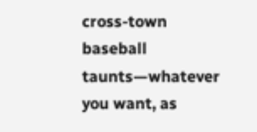cross-town baseball taunts—whatever you want, as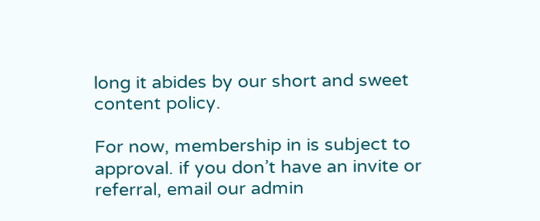long it abides by our short and sweet content policy.

For now, membership in is subject to approval. if you don’t have an invite or referral, email our admin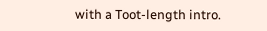with a Toot-length intro.